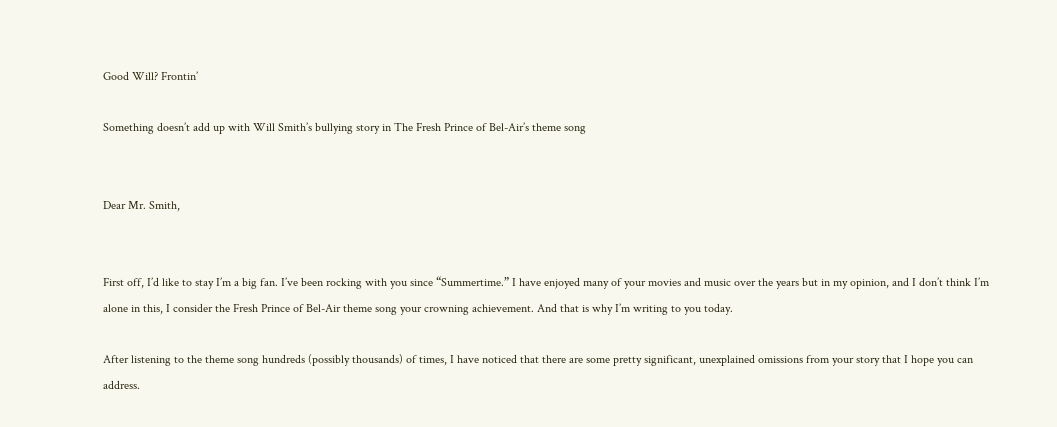Good Will? Frontin’

Something doesn’t add up with Will Smith’s bullying story in The Fresh Prince of Bel-Air’s theme song


Dear Mr. Smith,


First off, I’d like to stay I’m a big fan. I’ve been rocking with you since “Summertime.” I have enjoyed many of your movies and music over the years but in my opinion, and I don’t think I’m alone in this, I consider the Fresh Prince of Bel-Air theme song your crowning achievement. And that is why I’m writing to you today.

After listening to the theme song hundreds (possibly thousands) of times, I have noticed that there are some pretty significant, unexplained omissions from your story that I hope you can address.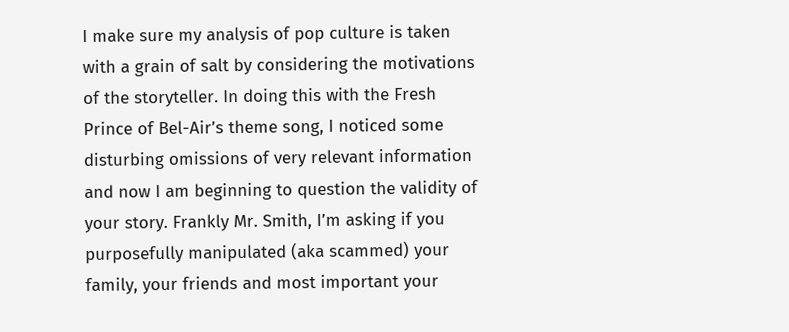I make sure my analysis of pop culture is taken with a grain of salt by considering the motivations of the storyteller. In doing this with the Fresh Prince of Bel-Air’s theme song, I noticed some disturbing omissions of very relevant information and now I am beginning to question the validity of your story. Frankly Mr. Smith, I’m asking if you purposefully manipulated (aka scammed) your family, your friends and most important your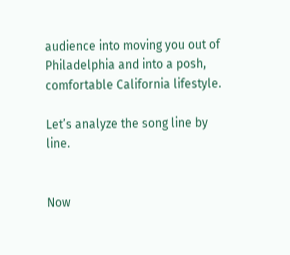audience into moving you out of Philadelphia and into a posh, comfortable California lifestyle.

Let’s analyze the song line by line.


Now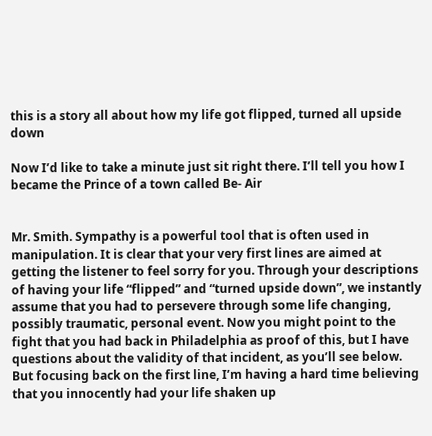this is a story all about how my life got flipped, turned all upside down

Now I’d like to take a minute just sit right there. I’ll tell you how I became the Prince of a town called Be- Air


Mr. Smith. Sympathy is a powerful tool that is often used in manipulation. It is clear that your very first lines are aimed at getting the listener to feel sorry for you. Through your descriptions of having your life “flipped” and “turned upside down”, we instantly assume that you had to persevere through some life changing, possibly traumatic, personal event. Now you might point to the fight that you had back in Philadelphia as proof of this, but I have questions about the validity of that incident, as you’ll see below. But focusing back on the first line, I’m having a hard time believing that you innocently had your life shaken up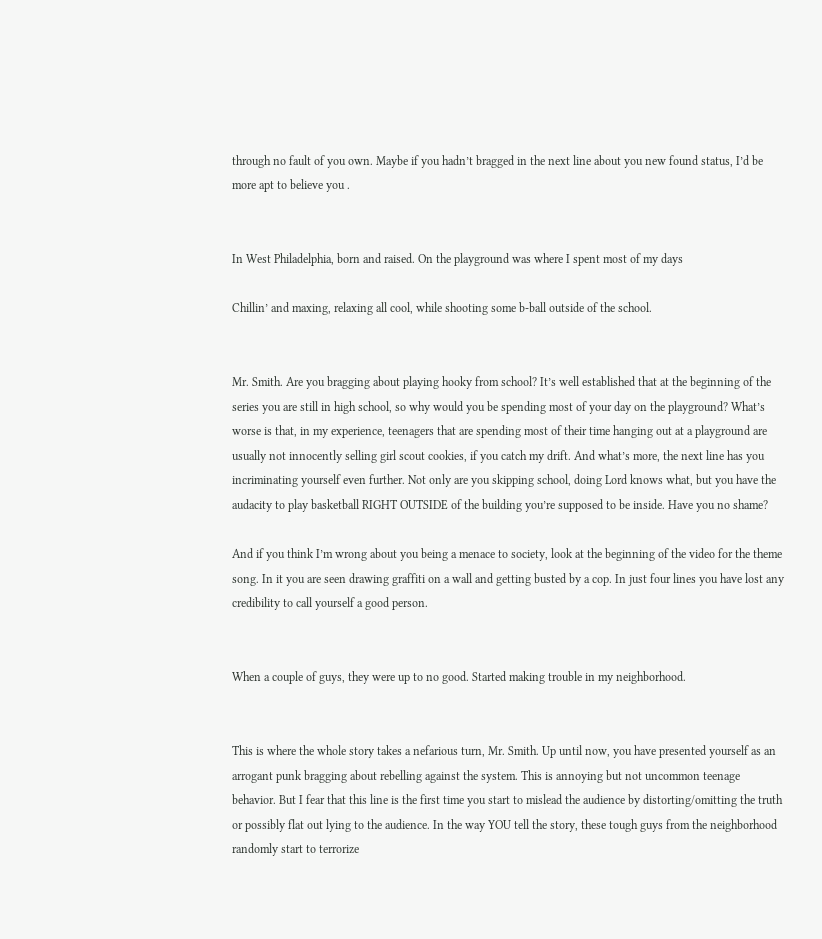through no fault of you own. Maybe if you hadn’t bragged in the next line about you new found status, I’d be more apt to believe you .


In West Philadelphia, born and raised. On the playground was where I spent most of my days

Chillin’ and maxing, relaxing all cool, while shooting some b-ball outside of the school.


Mr. Smith. Are you bragging about playing hooky from school? It’s well established that at the beginning of the series you are still in high school, so why would you be spending most of your day on the playground? What’s worse is that, in my experience, teenagers that are spending most of their time hanging out at a playground are usually not innocently selling girl scout cookies, if you catch my drift. And what’s more, the next line has you incriminating yourself even further. Not only are you skipping school, doing Lord knows what, but you have the audacity to play basketball RIGHT OUTSIDE of the building you’re supposed to be inside. Have you no shame?

And if you think I’m wrong about you being a menace to society, look at the beginning of the video for the theme song. In it you are seen drawing graffiti on a wall and getting busted by a cop. In just four lines you have lost any credibility to call yourself a good person.


When a couple of guys, they were up to no good. Started making trouble in my neighborhood.


This is where the whole story takes a nefarious turn, Mr. Smith. Up until now, you have presented yourself as an arrogant punk bragging about rebelling against the system. This is annoying but not uncommon teenage behavior. But I fear that this line is the first time you start to mislead the audience by distorting/omitting the truth or possibly flat out lying to the audience. In the way YOU tell the story, these tough guys from the neighborhood randomly start to terrorize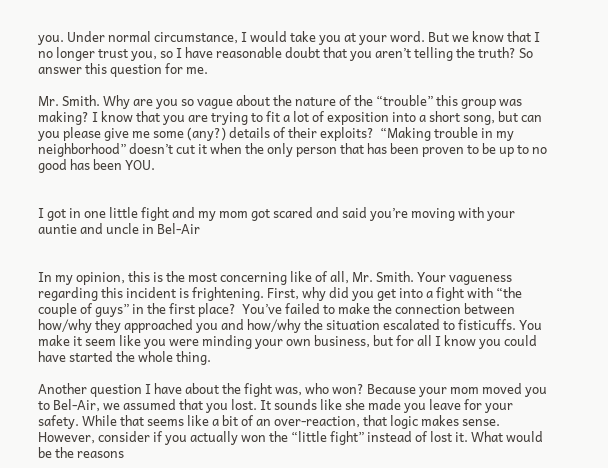you. Under normal circumstance, I would take you at your word. But we know that I no longer trust you, so I have reasonable doubt that you aren’t telling the truth? So answer this question for me.

Mr. Smith. Why are you so vague about the nature of the “trouble” this group was making? I know that you are trying to fit a lot of exposition into a short song, but can you please give me some (any?) details of their exploits?  “Making trouble in my neighborhood” doesn’t cut it when the only person that has been proven to be up to no good has been YOU.


I got in one little fight and my mom got scared and said you’re moving with your auntie and uncle in Bel-Air


In my opinion, this is the most concerning like of all, Mr. Smith. Your vagueness regarding this incident is frightening. First, why did you get into a fight with “the couple of guys” in the first place?  You’ve failed to make the connection between how/why they approached you and how/why the situation escalated to fisticuffs. You make it seem like you were minding your own business, but for all I know you could have started the whole thing.

Another question I have about the fight was, who won? Because your mom moved you to Bel-Air, we assumed that you lost. It sounds like she made you leave for your safety. While that seems like a bit of an over-reaction, that logic makes sense. However, consider if you actually won the “little fight” instead of lost it. What would be the reasons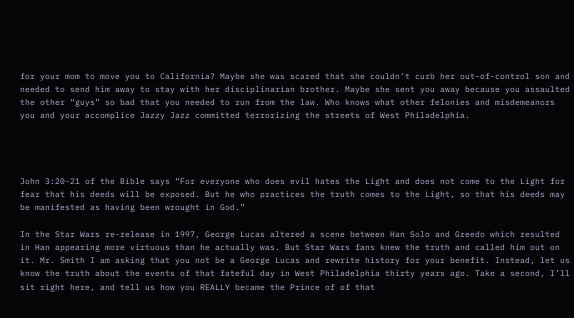for your mom to move you to California? Maybe she was scared that she couldn’t curb her out-of-control son and needed to send him away to stay with her disciplinarian brother. Maybe she sent you away because you assaulted the other “guys” so bad that you needed to run from the law. Who knows what other felonies and misdemeanors you and your accomplice Jazzy Jazz committed terrorizing the streets of West Philadelphia.




John 3:20-21 of the Bible says “For everyone who does evil hates the Light and does not come to the Light for fear that his deeds will be exposed. But he who practices the truth comes to the Light, so that his deeds may be manifested as having been wrought in God.”

In the Star Wars re-release in 1997, George Lucas altered a scene between Han Solo and Greedo which resulted in Han appearing more virtuous than he actually was. But Star Wars fans knew the truth and called him out on it. Mr. Smith I am asking that you not be a George Lucas and rewrite history for your benefit. Instead, let us know the truth about the events of that fateful day in West Philadelphia thirty years ago. Take a second, I’ll sit right here, and tell us how you REALLY became the Prince of of that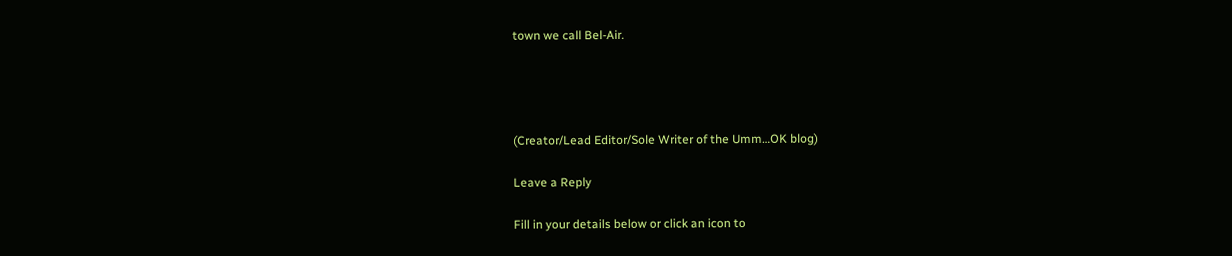town we call Bel-Air.




(Creator/Lead Editor/Sole Writer of the Umm…OK blog)

Leave a Reply

Fill in your details below or click an icon to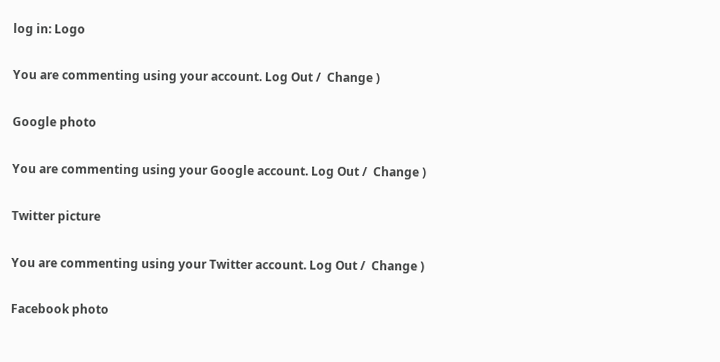log in: Logo

You are commenting using your account. Log Out /  Change )

Google photo

You are commenting using your Google account. Log Out /  Change )

Twitter picture

You are commenting using your Twitter account. Log Out /  Change )

Facebook photo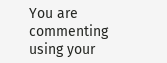You are commenting using your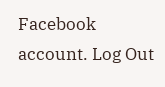Facebook account. Log Out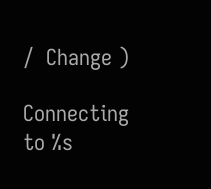/  Change )

Connecting to %s